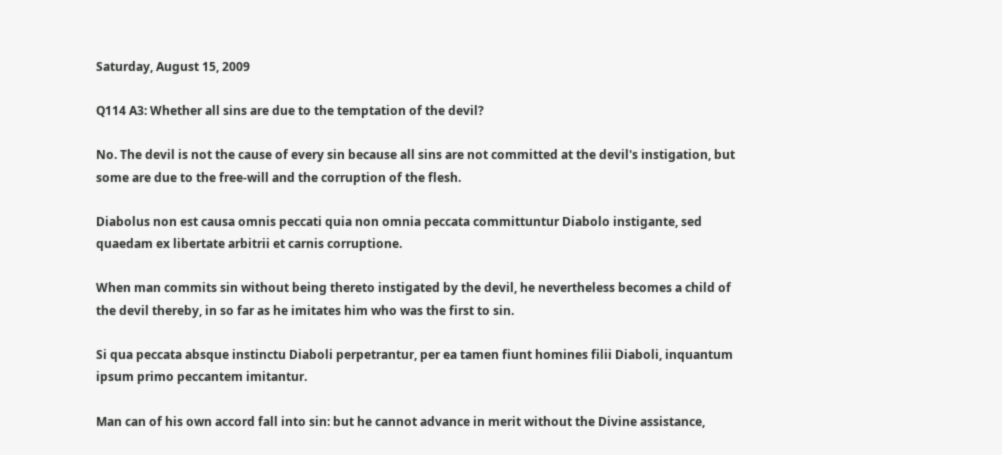Saturday, August 15, 2009

Q114 A3: Whether all sins are due to the temptation of the devil?

No. The devil is not the cause of every sin because all sins are not committed at the devil's instigation, but some are due to the free-will and the corruption of the flesh.

Diabolus non est causa omnis peccati quia non omnia peccata committuntur Diabolo instigante, sed quaedam ex libertate arbitrii et carnis corruptione.

When man commits sin without being thereto instigated by the devil, he nevertheless becomes a child of the devil thereby, in so far as he imitates him who was the first to sin.

Si qua peccata absque instinctu Diaboli perpetrantur, per ea tamen fiunt homines filii Diaboli, inquantum ipsum primo peccantem imitantur.

Man can of his own accord fall into sin: but he cannot advance in merit without the Divine assistance,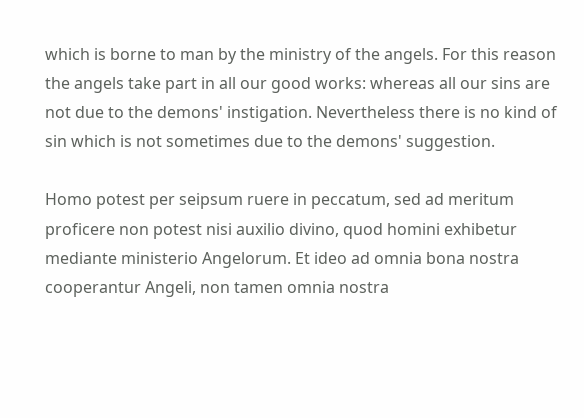which is borne to man by the ministry of the angels. For this reason the angels take part in all our good works: whereas all our sins are not due to the demons' instigation. Nevertheless there is no kind of sin which is not sometimes due to the demons' suggestion.

Homo potest per seipsum ruere in peccatum, sed ad meritum proficere non potest nisi auxilio divino, quod homini exhibetur mediante ministerio Angelorum. Et ideo ad omnia bona nostra cooperantur Angeli, non tamen omnia nostra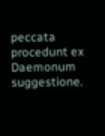peccata procedunt ex Daemonum suggestione.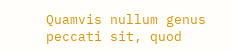Quamvis nullum genus peccati sit, quod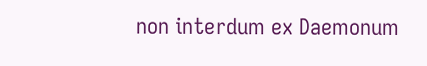non interdum ex Daemonum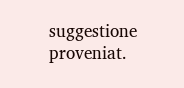suggestione proveniat.